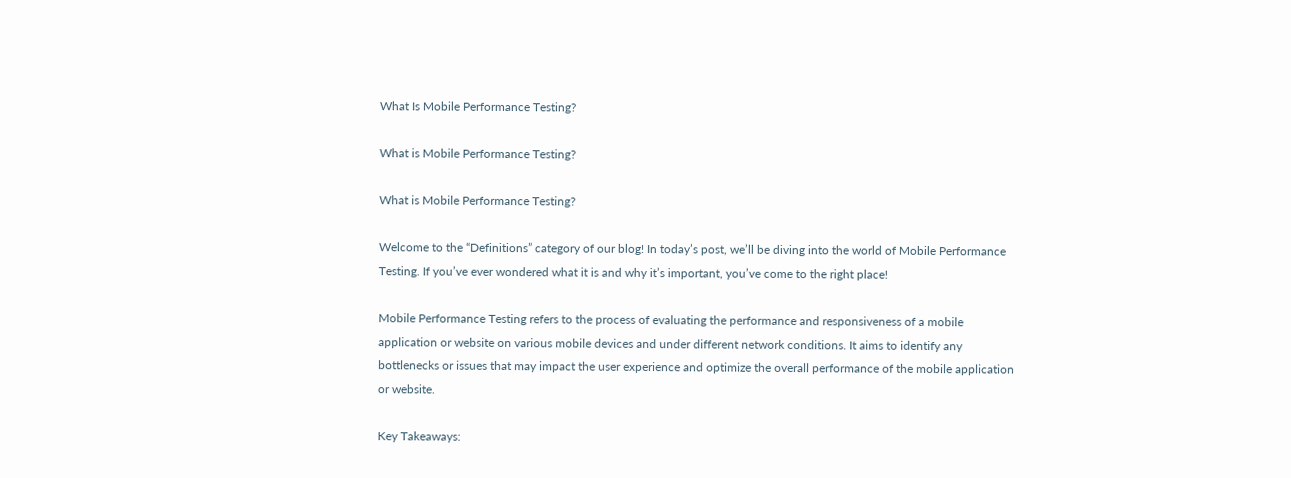What Is Mobile Performance Testing?

What is Mobile Performance Testing?

What is Mobile Performance Testing?

Welcome to the “Definitions” category of our blog! In today’s post, we’ll be diving into the world of Mobile Performance Testing. If you’ve ever wondered what it is and why it’s important, you’ve come to the right place!

Mobile Performance Testing refers to the process of evaluating the performance and responsiveness of a mobile application or website on various mobile devices and under different network conditions. It aims to identify any bottlenecks or issues that may impact the user experience and optimize the overall performance of the mobile application or website.

Key Takeaways: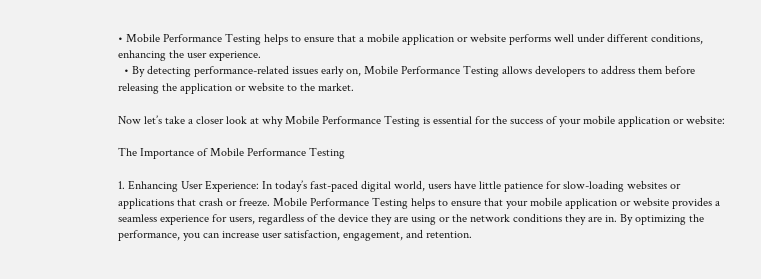• Mobile Performance Testing helps to ensure that a mobile application or website performs well under different conditions, enhancing the user experience.
  • By detecting performance-related issues early on, Mobile Performance Testing allows developers to address them before releasing the application or website to the market.

Now let’s take a closer look at why Mobile Performance Testing is essential for the success of your mobile application or website:

The Importance of Mobile Performance Testing

1. Enhancing User Experience: In today’s fast-paced digital world, users have little patience for slow-loading websites or applications that crash or freeze. Mobile Performance Testing helps to ensure that your mobile application or website provides a seamless experience for users, regardless of the device they are using or the network conditions they are in. By optimizing the performance, you can increase user satisfaction, engagement, and retention.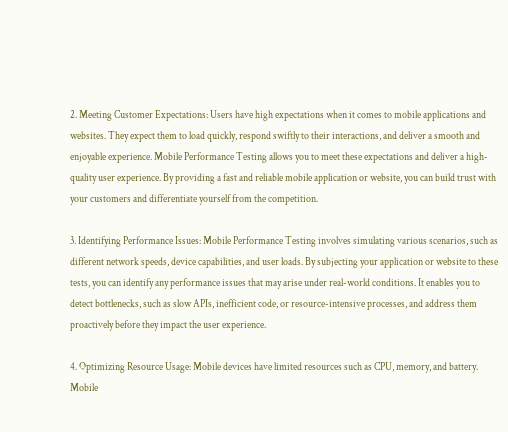2. Meeting Customer Expectations: Users have high expectations when it comes to mobile applications and websites. They expect them to load quickly, respond swiftly to their interactions, and deliver a smooth and enjoyable experience. Mobile Performance Testing allows you to meet these expectations and deliver a high-quality user experience. By providing a fast and reliable mobile application or website, you can build trust with your customers and differentiate yourself from the competition.

3. Identifying Performance Issues: Mobile Performance Testing involves simulating various scenarios, such as different network speeds, device capabilities, and user loads. By subjecting your application or website to these tests, you can identify any performance issues that may arise under real-world conditions. It enables you to detect bottlenecks, such as slow APIs, inefficient code, or resource-intensive processes, and address them proactively before they impact the user experience.

4. Optimizing Resource Usage: Mobile devices have limited resources such as CPU, memory, and battery. Mobile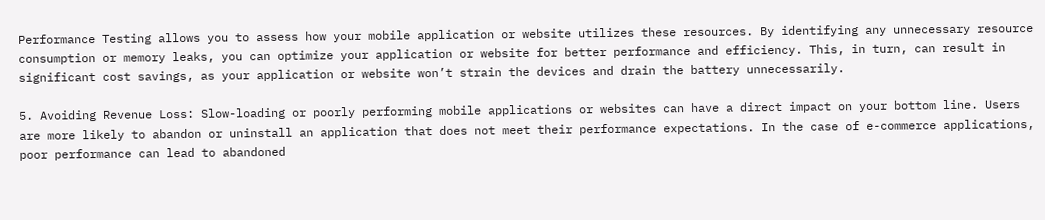Performance Testing allows you to assess how your mobile application or website utilizes these resources. By identifying any unnecessary resource consumption or memory leaks, you can optimize your application or website for better performance and efficiency. This, in turn, can result in significant cost savings, as your application or website won’t strain the devices and drain the battery unnecessarily.

5. Avoiding Revenue Loss: Slow-loading or poorly performing mobile applications or websites can have a direct impact on your bottom line. Users are more likely to abandon or uninstall an application that does not meet their performance expectations. In the case of e-commerce applications, poor performance can lead to abandoned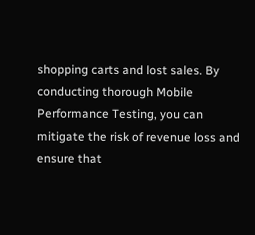shopping carts and lost sales. By conducting thorough Mobile Performance Testing, you can mitigate the risk of revenue loss and ensure that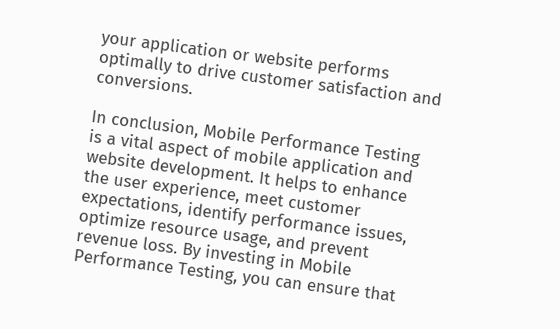your application or website performs optimally to drive customer satisfaction and conversions.

In conclusion, Mobile Performance Testing is a vital aspect of mobile application and website development. It helps to enhance the user experience, meet customer expectations, identify performance issues, optimize resource usage, and prevent revenue loss. By investing in Mobile Performance Testing, you can ensure that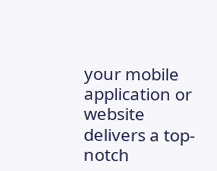your mobile application or website delivers a top-notch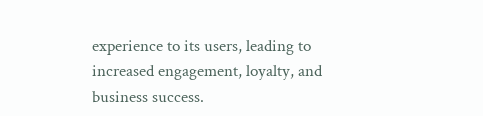experience to its users, leading to increased engagement, loyalty, and business success.